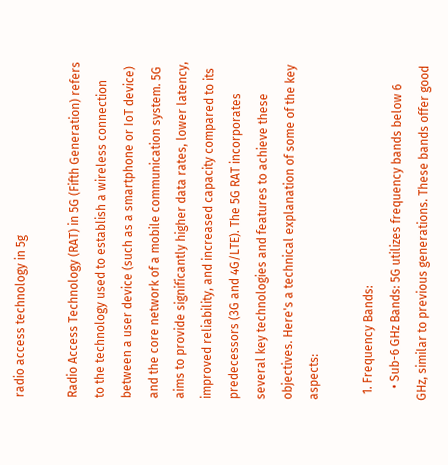radio access technology in 5g

Radio Access Technology (RAT) in 5G (Fifth Generation) refers to the technology used to establish a wireless connection between a user device (such as a smartphone or IoT device) and the core network of a mobile communication system. 5G aims to provide significantly higher data rates, lower latency, improved reliability, and increased capacity compared to its predecessors (3G and 4G/LTE). The 5G RAT incorporates several key technologies and features to achieve these objectives. Here's a technical explanation of some of the key aspects:

  1. Frequency Bands:
    • Sub-6 GHz Bands: 5G utilizes frequency bands below 6 GHz, similar to previous generations. These bands offer good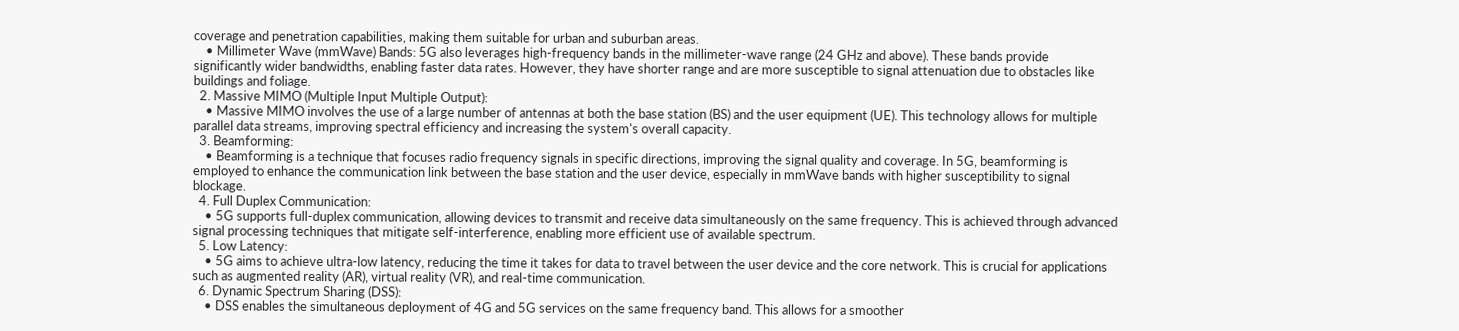coverage and penetration capabilities, making them suitable for urban and suburban areas.
    • Millimeter Wave (mmWave) Bands: 5G also leverages high-frequency bands in the millimeter-wave range (24 GHz and above). These bands provide significantly wider bandwidths, enabling faster data rates. However, they have shorter range and are more susceptible to signal attenuation due to obstacles like buildings and foliage.
  2. Massive MIMO (Multiple Input Multiple Output):
    • Massive MIMO involves the use of a large number of antennas at both the base station (BS) and the user equipment (UE). This technology allows for multiple parallel data streams, improving spectral efficiency and increasing the system's overall capacity.
  3. Beamforming:
    • Beamforming is a technique that focuses radio frequency signals in specific directions, improving the signal quality and coverage. In 5G, beamforming is employed to enhance the communication link between the base station and the user device, especially in mmWave bands with higher susceptibility to signal blockage.
  4. Full Duplex Communication:
    • 5G supports full-duplex communication, allowing devices to transmit and receive data simultaneously on the same frequency. This is achieved through advanced signal processing techniques that mitigate self-interference, enabling more efficient use of available spectrum.
  5. Low Latency:
    • 5G aims to achieve ultra-low latency, reducing the time it takes for data to travel between the user device and the core network. This is crucial for applications such as augmented reality (AR), virtual reality (VR), and real-time communication.
  6. Dynamic Spectrum Sharing (DSS):
    • DSS enables the simultaneous deployment of 4G and 5G services on the same frequency band. This allows for a smoother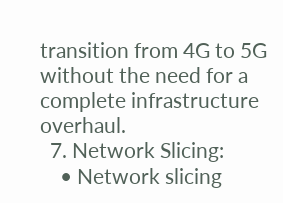transition from 4G to 5G without the need for a complete infrastructure overhaul.
  7. Network Slicing:
    • Network slicing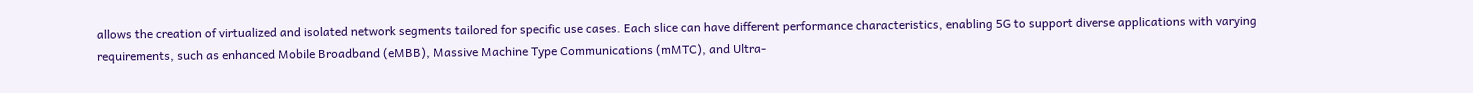allows the creation of virtualized and isolated network segments tailored for specific use cases. Each slice can have different performance characteristics, enabling 5G to support diverse applications with varying requirements, such as enhanced Mobile Broadband (eMBB), Massive Machine Type Communications (mMTC), and Ultra-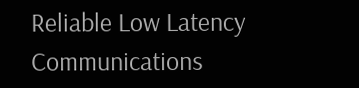Reliable Low Latency Communications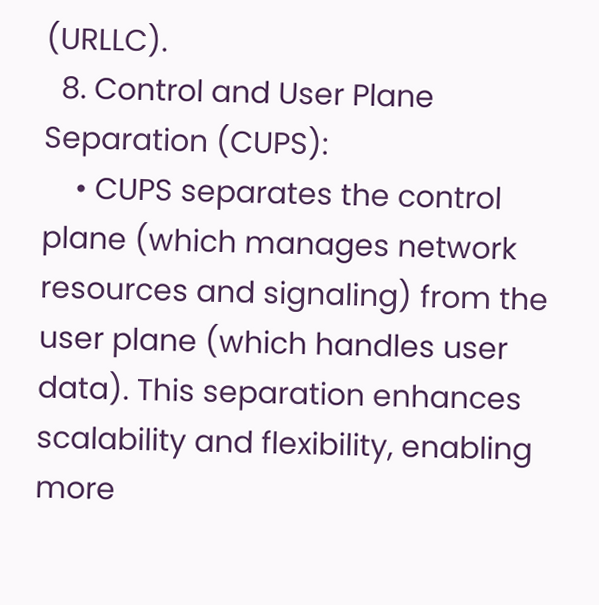(URLLC).
  8. Control and User Plane Separation (CUPS):
    • CUPS separates the control plane (which manages network resources and signaling) from the user plane (which handles user data). This separation enhances scalability and flexibility, enabling more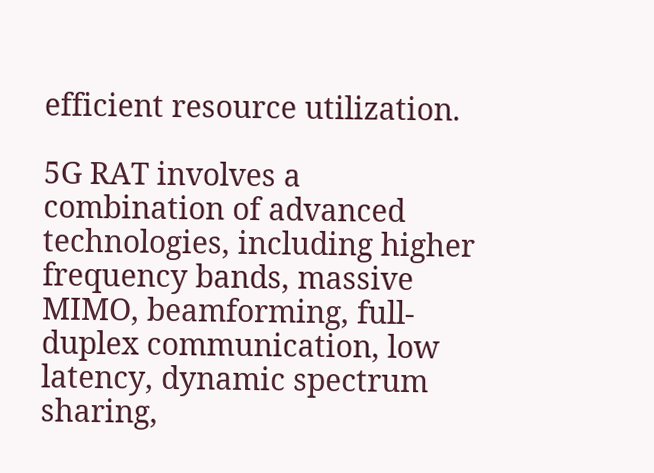efficient resource utilization.

5G RAT involves a combination of advanced technologies, including higher frequency bands, massive MIMO, beamforming, full-duplex communication, low latency, dynamic spectrum sharing,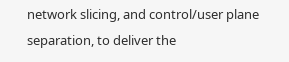network slicing, and control/user plane separation, to deliver the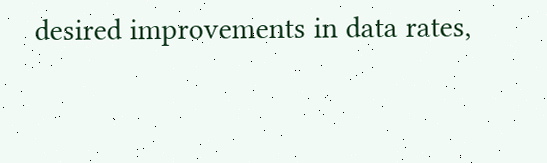desired improvements in data rates,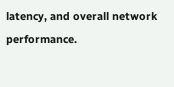latency, and overall network performance.